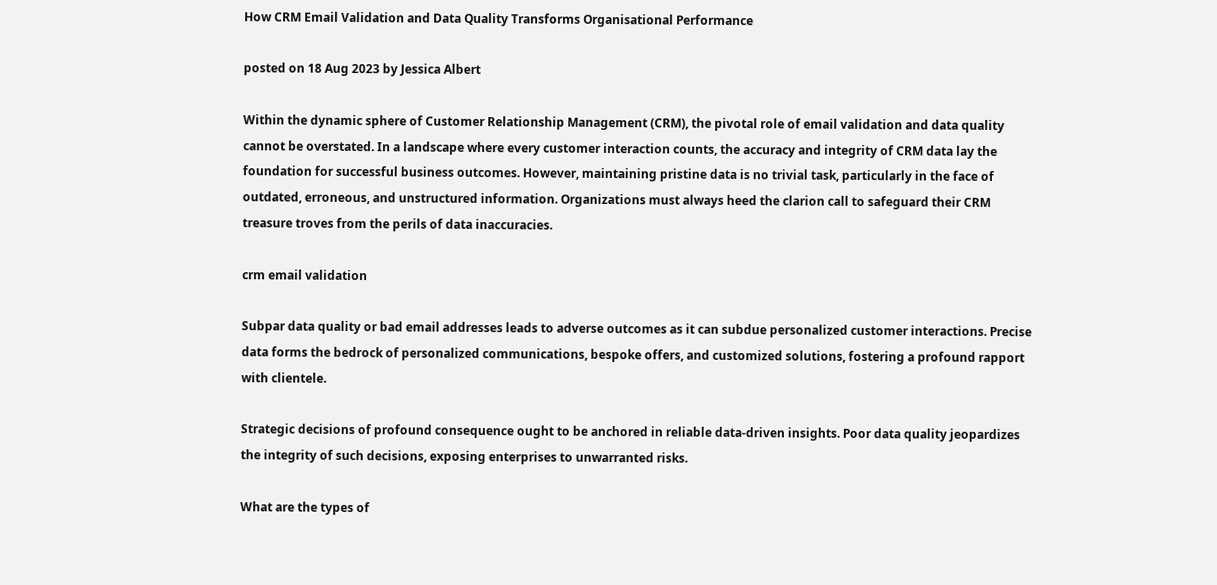How CRM Email Validation and Data Quality Transforms Organisational Performance

posted on 18 Aug 2023 by Jessica Albert

Within the dynamic sphere of Customer Relationship Management (CRM), the pivotal role of email validation and data quality cannot be overstated. In a landscape where every customer interaction counts, the accuracy and integrity of CRM data lay the foundation for successful business outcomes. However, maintaining pristine data is no trivial task, particularly in the face of outdated, erroneous, and unstructured information. Organizations must always heed the clarion call to safeguard their CRM treasure troves from the perils of data inaccuracies.

crm email validation

Subpar data quality or bad email addresses leads to adverse outcomes as it can subdue personalized customer interactions. Precise data forms the bedrock of personalized communications, bespoke offers, and customized solutions, fostering a profound rapport with clientele.

Strategic decisions of profound consequence ought to be anchored in reliable data-driven insights. Poor data quality jeopardizes the integrity of such decisions, exposing enterprises to unwarranted risks.

What are the types of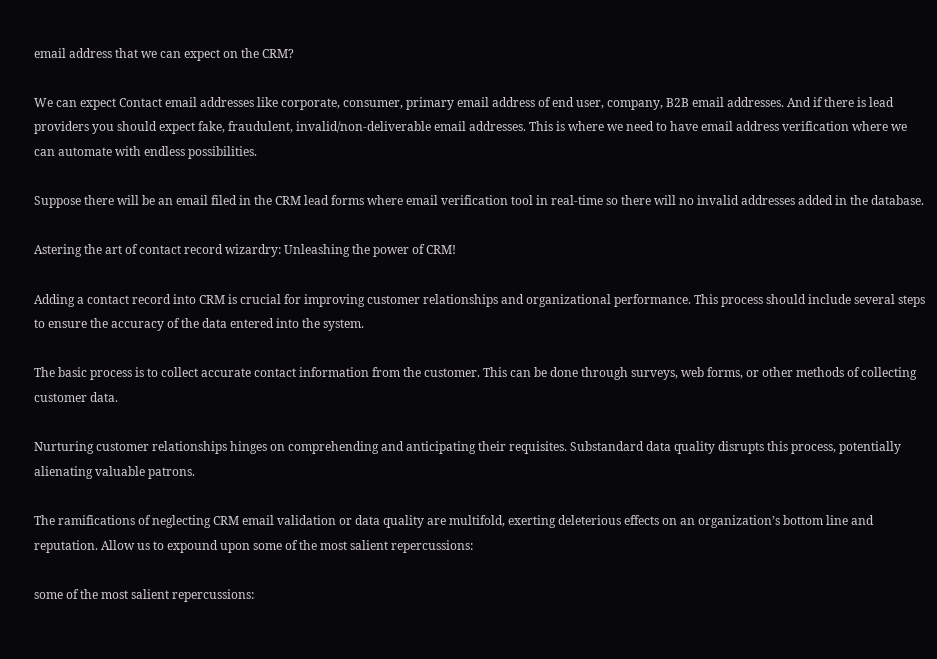email address that we can expect on the CRM?

We can expect Contact email addresses like corporate, consumer, primary email address of end user, company, B2B email addresses. And if there is lead providers you should expect fake, fraudulent, invalid/non-deliverable email addresses. This is where we need to have email address verification where we can automate with endless possibilities.

Suppose there will be an email filed in the CRM lead forms where email verification tool in real-time so there will no invalid addresses added in the database.

Astering the art of contact record wizardry: Unleashing the power of CRM!

Adding a contact record into CRM is crucial for improving customer relationships and organizational performance. This process should include several steps to ensure the accuracy of the data entered into the system.

The basic process is to collect accurate contact information from the customer. This can be done through surveys, web forms, or other methods of collecting customer data.

Nurturing customer relationships hinges on comprehending and anticipating their requisites. Substandard data quality disrupts this process, potentially alienating valuable patrons.

The ramifications of neglecting CRM email validation or data quality are multifold, exerting deleterious effects on an organization’s bottom line and reputation. Allow us to expound upon some of the most salient repercussions:

some of the most salient repercussions: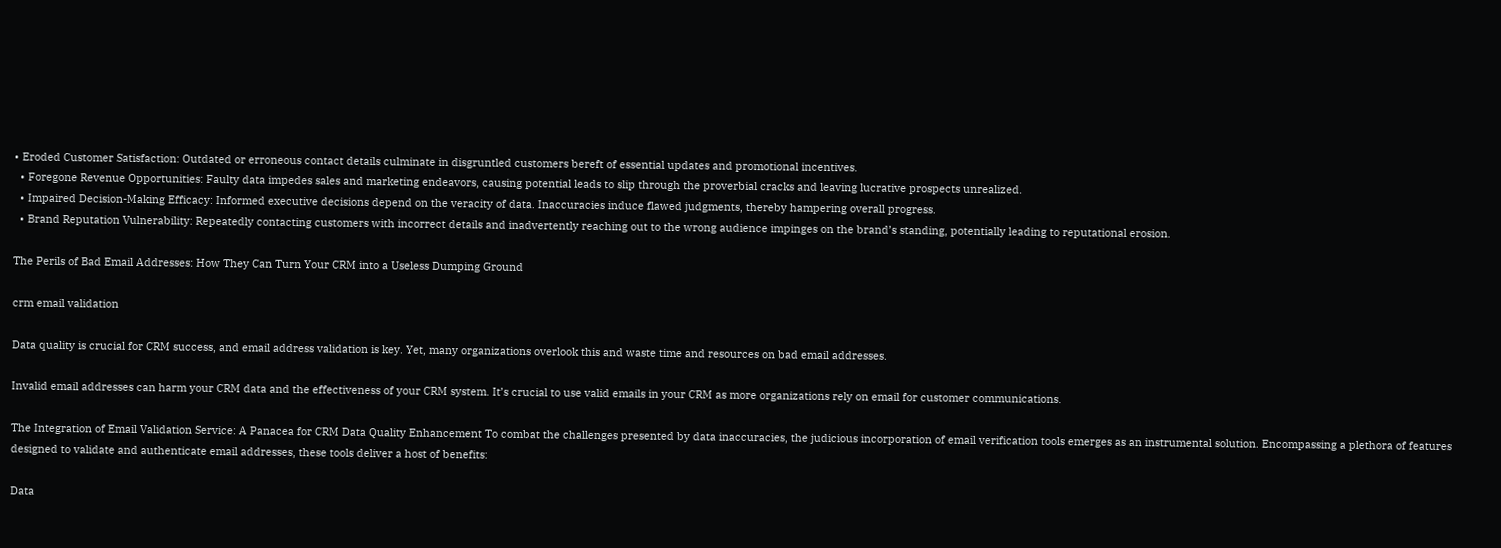• Eroded Customer Satisfaction: Outdated or erroneous contact details culminate in disgruntled customers bereft of essential updates and promotional incentives.
  • Foregone Revenue Opportunities: Faulty data impedes sales and marketing endeavors, causing potential leads to slip through the proverbial cracks and leaving lucrative prospects unrealized.
  • Impaired Decision-Making Efficacy: Informed executive decisions depend on the veracity of data. Inaccuracies induce flawed judgments, thereby hampering overall progress.
  • Brand Reputation Vulnerability: Repeatedly contacting customers with incorrect details and inadvertently reaching out to the wrong audience impinges on the brand’s standing, potentially leading to reputational erosion.

The Perils of Bad Email Addresses: How They Can Turn Your CRM into a Useless Dumping Ground

crm email validation

Data quality is crucial for CRM success, and email address validation is key. Yet, many organizations overlook this and waste time and resources on bad email addresses.

Invalid email addresses can harm your CRM data and the effectiveness of your CRM system. It’s crucial to use valid emails in your CRM as more organizations rely on email for customer communications.

The Integration of Email Validation Service: A Panacea for CRM Data Quality Enhancement To combat the challenges presented by data inaccuracies, the judicious incorporation of email verification tools emerges as an instrumental solution. Encompassing a plethora of features designed to validate and authenticate email addresses, these tools deliver a host of benefits:

Data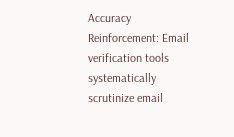Accuracy Reinforcement: Email verification tools systematically scrutinize email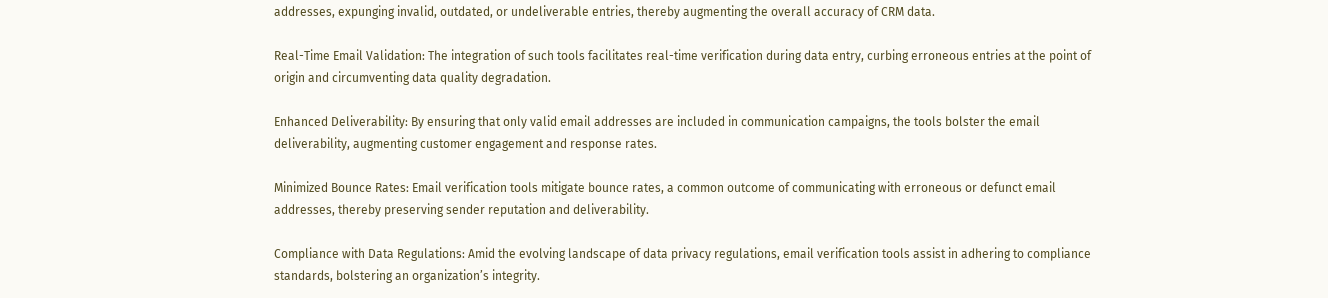addresses, expunging invalid, outdated, or undeliverable entries, thereby augmenting the overall accuracy of CRM data.

Real-Time Email Validation: The integration of such tools facilitates real-time verification during data entry, curbing erroneous entries at the point of origin and circumventing data quality degradation.

Enhanced Deliverability: By ensuring that only valid email addresses are included in communication campaigns, the tools bolster the email deliverability, augmenting customer engagement and response rates.

Minimized Bounce Rates: Email verification tools mitigate bounce rates, a common outcome of communicating with erroneous or defunct email addresses, thereby preserving sender reputation and deliverability.

Compliance with Data Regulations: Amid the evolving landscape of data privacy regulations, email verification tools assist in adhering to compliance standards, bolstering an organization’s integrity.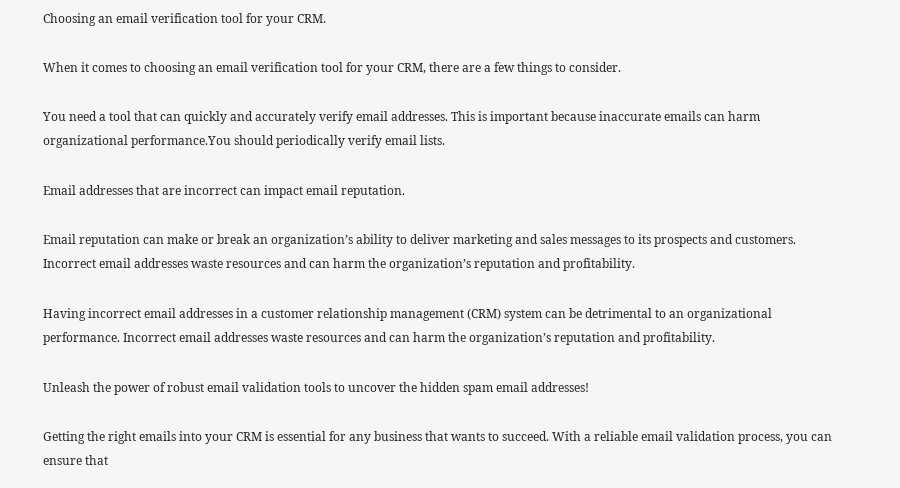Choosing an email verification tool for your CRM.

When it comes to choosing an email verification tool for your CRM, there are a few things to consider.

You need a tool that can quickly and accurately verify email addresses. This is important because inaccurate emails can harm organizational performance.You should periodically verify email lists.

Email addresses that are incorrect can impact email reputation.

Email reputation can make or break an organization’s ability to deliver marketing and sales messages to its prospects and customers. Incorrect email addresses waste resources and can harm the organization’s reputation and profitability.

Having incorrect email addresses in a customer relationship management (CRM) system can be detrimental to an organizational performance. Incorrect email addresses waste resources and can harm the organization’s reputation and profitability.

Unleash the power of robust email validation tools to uncover the hidden spam email addresses!

Getting the right emails into your CRM is essential for any business that wants to succeed. With a reliable email validation process, you can ensure that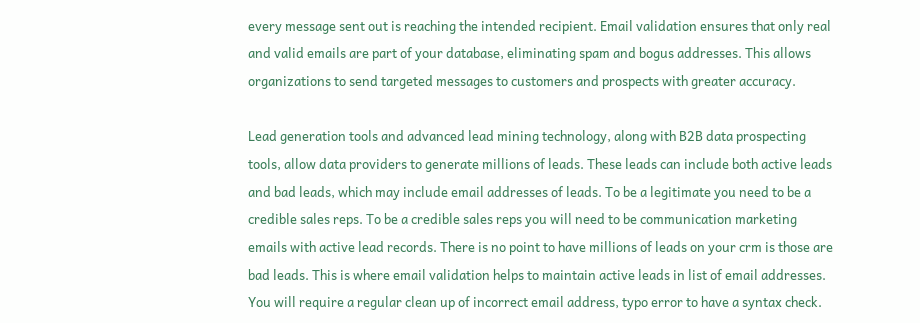every message sent out is reaching the intended recipient. Email validation ensures that only real and valid emails are part of your database, eliminating spam and bogus addresses. This allows organizations to send targeted messages to customers and prospects with greater accuracy.

Lead generation tools and advanced lead mining technology, along with B2B data prospecting tools, allow data providers to generate millions of leads. These leads can include both active leads and bad leads, which may include email addresses of leads. To be a legitimate you need to be a credible sales reps. To be a credible sales reps you will need to be communication marketing emails with active lead records. There is no point to have millions of leads on your crm is those are bad leads. This is where email validation helps to maintain active leads in list of email addresses. You will require a regular clean up of incorrect email address, typo error to have a syntax check.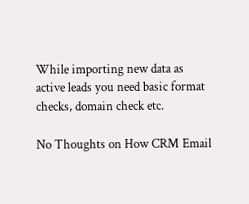While importing new data as active leads you need basic format checks, domain check etc.

No Thoughts on How CRM Email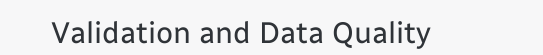Validation and Data Quality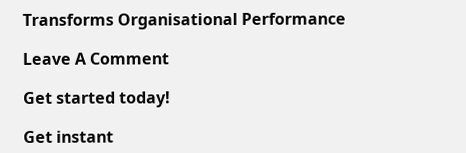Transforms Organisational Performance

Leave A Comment

Get started today!

Get instant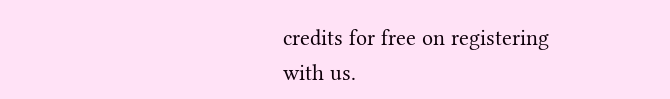credits for free on registering with us.